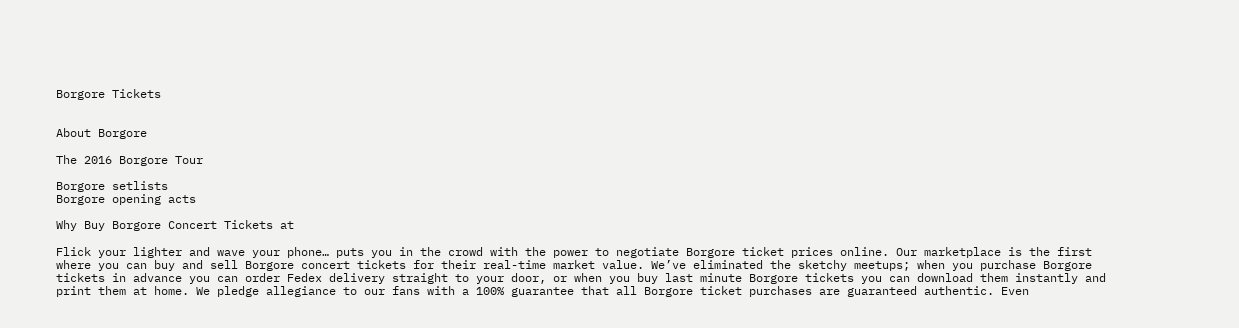Borgore Tickets


About Borgore

The 2016 Borgore Tour

Borgore setlists
Borgore opening acts

Why Buy Borgore Concert Tickets at

Flick your lighter and wave your phone… puts you in the crowd with the power to negotiate Borgore ticket prices online. Our marketplace is the first where you can buy and sell Borgore concert tickets for their real-time market value. We’ve eliminated the sketchy meetups; when you purchase Borgore tickets in advance you can order Fedex delivery straight to your door, or when you buy last minute Borgore tickets you can download them instantly and print them at home. We pledge allegiance to our fans with a 100% guarantee that all Borgore ticket purchases are guaranteed authentic. Even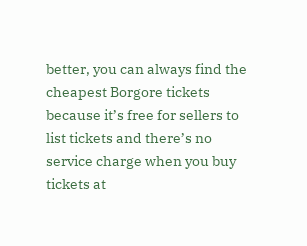better, you can always find the cheapest Borgore tickets because it’s free for sellers to list tickets and there’s no service charge when you buy tickets at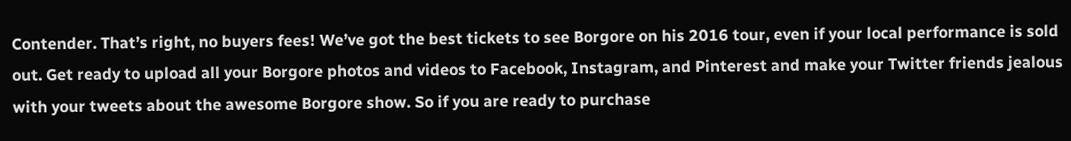Contender. That’s right, no buyers fees! We’ve got the best tickets to see Borgore on his 2016 tour, even if your local performance is sold out. Get ready to upload all your Borgore photos and videos to Facebook, Instagram, and Pinterest and make your Twitter friends jealous with your tweets about the awesome Borgore show. So if you are ready to purchase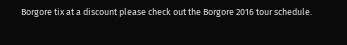Borgore tix at a discount please check out the Borgore 2016 tour schedule.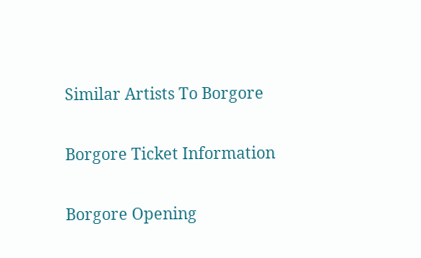Similar Artists To Borgore

Borgore Ticket Information

Borgore Opening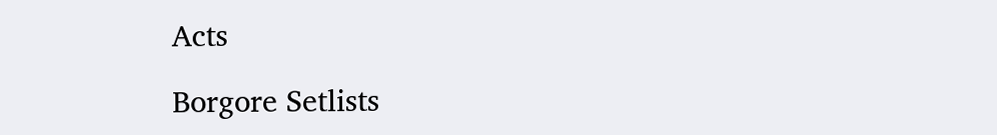Acts

Borgore Setlists